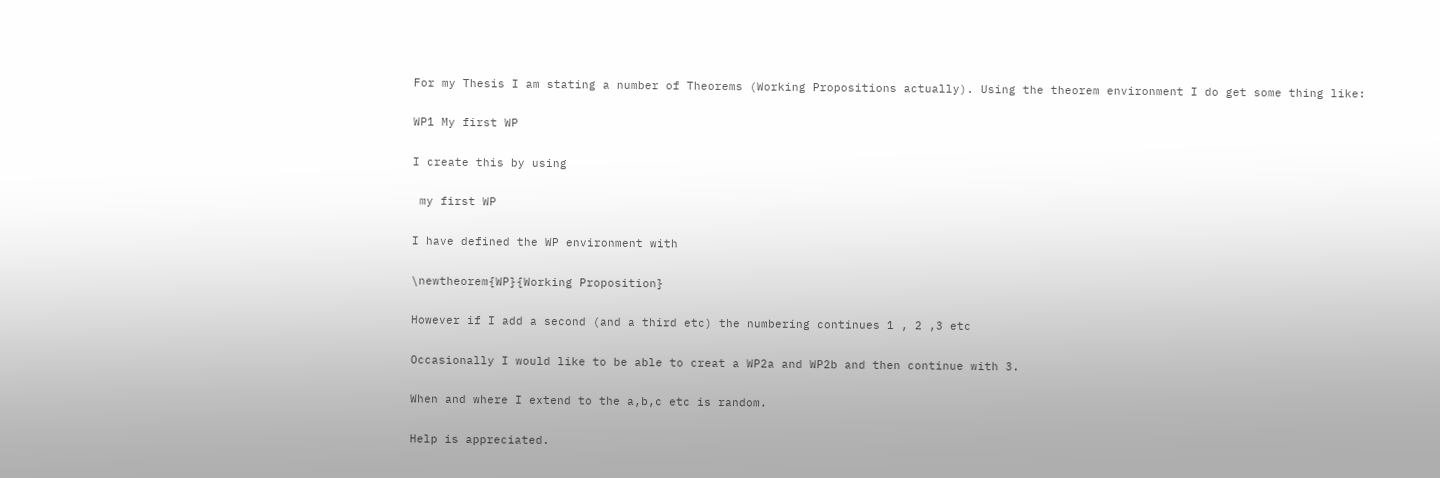For my Thesis I am stating a number of Theorems (Working Propositions actually). Using the theorem environment I do get some thing like:

WP1 My first WP

I create this by using

 my first WP

I have defined the WP environment with

\newtheorem{WP}{Working Proposition}

However if I add a second (and a third etc) the numbering continues 1 , 2 ,3 etc

Occasionally I would like to be able to creat a WP2a and WP2b and then continue with 3.

When and where I extend to the a,b,c etc is random.

Help is appreciated.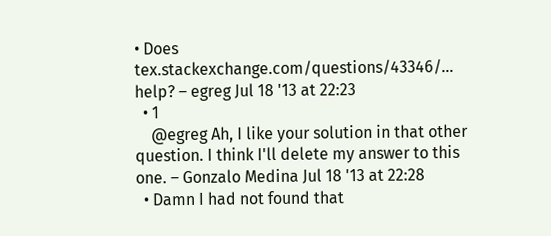• Does tex.stackexchange.com/questions/43346/… help? – egreg Jul 18 '13 at 22:23
  • 1
    @egreg Ah, I like your solution in that other question. I think I'll delete my answer to this one. – Gonzalo Medina Jul 18 '13 at 22:28
  • Damn I had not found that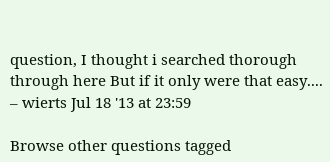question, I thought i searched thorough through here But if it only were that easy.... – wierts Jul 18 '13 at 23:59

Browse other questions tagged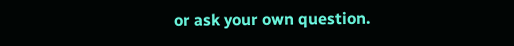or ask your own question.